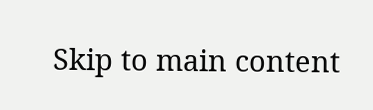Skip to main content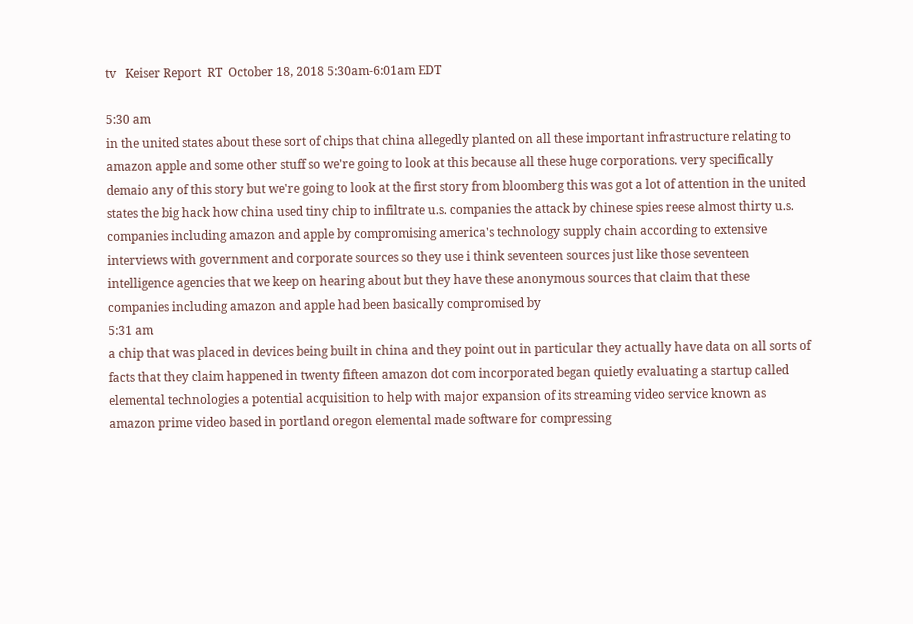tv   Keiser Report  RT  October 18, 2018 5:30am-6:01am EDT

5:30 am
in the united states about these sort of chips that china allegedly planted on all these important infrastructure relating to amazon apple and some other stuff so we're going to look at this because all these huge corporations. very specifically demaio any of this story but we're going to look at the first story from bloomberg this was got a lot of attention in the united states the big hack how china used tiny chip to infiltrate u.s. companies the attack by chinese spies reese almost thirty u.s. companies including amazon and apple by compromising america's technology supply chain according to extensive interviews with government and corporate sources so they use i think seventeen sources just like those seventeen intelligence agencies that we keep on hearing about but they have these anonymous sources that claim that these companies including amazon and apple had been basically compromised by
5:31 am
a chip that was placed in devices being built in china and they point out in particular they actually have data on all sorts of facts that they claim happened in twenty fifteen amazon dot com incorporated began quietly evaluating a startup called elemental technologies a potential acquisition to help with major expansion of its streaming video service known as amazon prime video based in portland oregon elemental made software for compressing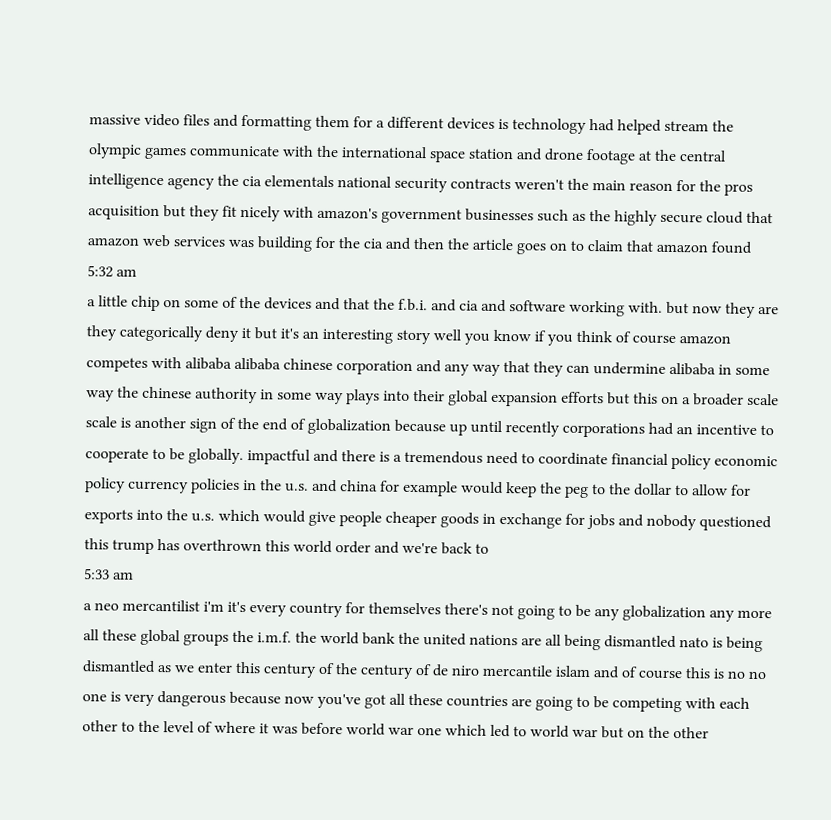massive video files and formatting them for a different devices is technology had helped stream the olympic games communicate with the international space station and drone footage at the central intelligence agency the cia elementals national security contracts weren't the main reason for the pros acquisition but they fit nicely with amazon's government businesses such as the highly secure cloud that amazon web services was building for the cia and then the article goes on to claim that amazon found
5:32 am
a little chip on some of the devices and that the f.b.i. and cia and software working with. but now they are they categorically deny it but it's an interesting story well you know if you think of course amazon competes with alibaba alibaba chinese corporation and any way that they can undermine alibaba in some way the chinese authority in some way plays into their global expansion efforts but this on a broader scale scale is another sign of the end of globalization because up until recently corporations had an incentive to cooperate to be globally. impactful and there is a tremendous need to coordinate financial policy economic policy currency policies in the u.s. and china for example would keep the peg to the dollar to allow for exports into the u.s. which would give people cheaper goods in exchange for jobs and nobody questioned this trump has overthrown this world order and we're back to
5:33 am
a neo mercantilist i'm it's every country for themselves there's not going to be any globalization any more all these global groups the i.m.f. the world bank the united nations are all being dismantled nato is being dismantled as we enter this century of the century of de niro mercantile islam and of course this is no no one is very dangerous because now you've got all these countries are going to be competing with each other to the level of where it was before world war one which led to world war but on the other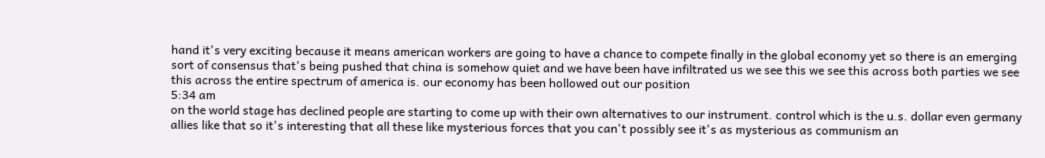hand it's very exciting because it means american workers are going to have a chance to compete finally in the global economy yet so there is an emerging sort of consensus that's being pushed that china is somehow quiet and we have been have infiltrated us we see this we see this across both parties we see this across the entire spectrum of america is. our economy has been hollowed out our position
5:34 am
on the world stage has declined people are starting to come up with their own alternatives to our instrument. control which is the u.s. dollar even germany allies like that so it's interesting that all these like mysterious forces that you can't possibly see it's as mysterious as communism an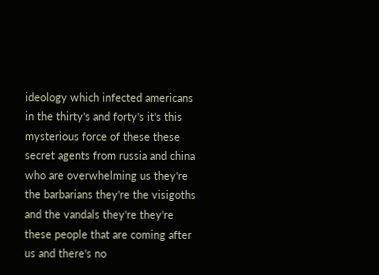ideology which infected americans in the thirty's and forty's it's this mysterious force of these these secret agents from russia and china who are overwhelming us they're the barbarians they're the visigoths and the vandals they're they're these people that are coming after us and there's no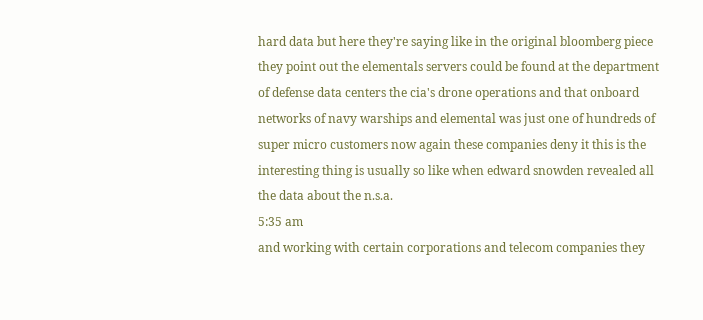hard data but here they're saying like in the original bloomberg piece they point out the elementals servers could be found at the department of defense data centers the cia's drone operations and that onboard networks of navy warships and elemental was just one of hundreds of super micro customers now again these companies deny it this is the interesting thing is usually so like when edward snowden revealed all the data about the n.s.a.
5:35 am
and working with certain corporations and telecom companies they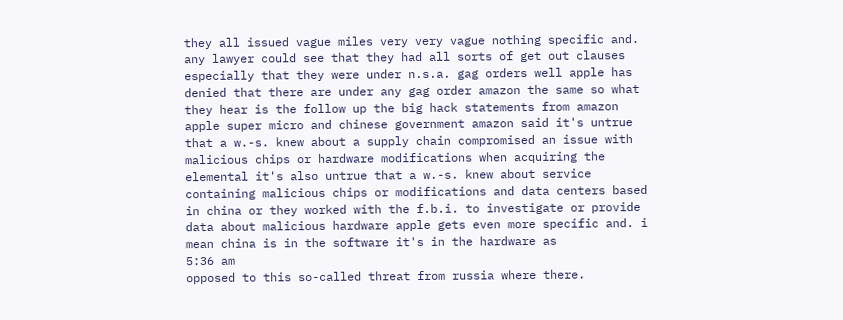they all issued vague miles very very vague nothing specific and. any lawyer could see that they had all sorts of get out clauses especially that they were under n.s.a. gag orders well apple has denied that there are under any gag order amazon the same so what they hear is the follow up the big hack statements from amazon apple super micro and chinese government amazon said it's untrue that a w.-s. knew about a supply chain compromised an issue with malicious chips or hardware modifications when acquiring the elemental it's also untrue that a w.-s. knew about service containing malicious chips or modifications and data centers based in china or they worked with the f.b.i. to investigate or provide data about malicious hardware apple gets even more specific and. i mean china is in the software it's in the hardware as
5:36 am
opposed to this so-called threat from russia where there.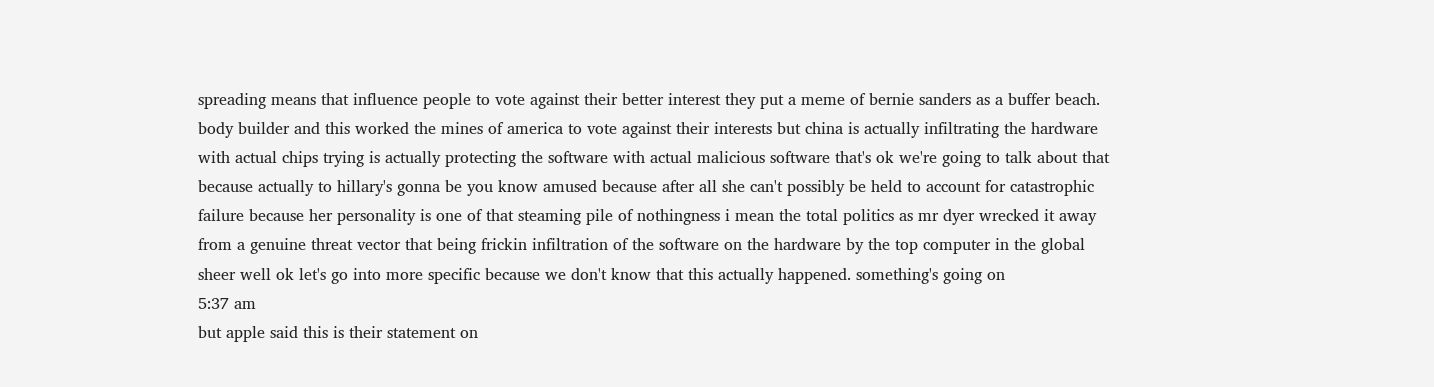spreading means that influence people to vote against their better interest they put a meme of bernie sanders as a buffer beach. body builder and this worked the mines of america to vote against their interests but china is actually infiltrating the hardware with actual chips trying is actually protecting the software with actual malicious software that's ok we're going to talk about that because actually to hillary's gonna be you know amused because after all she can't possibly be held to account for catastrophic failure because her personality is one of that steaming pile of nothingness i mean the total politics as mr dyer wrecked it away from a genuine threat vector that being frickin infiltration of the software on the hardware by the top computer in the global sheer well ok let's go into more specific because we don't know that this actually happened. something's going on
5:37 am
but apple said this is their statement on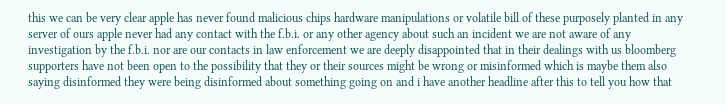this we can be very clear apple has never found malicious chips hardware manipulations or volatile bill of these purposely planted in any server of ours apple never had any contact with the f.b.i. or any other agency about such an incident we are not aware of any investigation by the f.b.i. nor are our contacts in law enforcement we are deeply disappointed that in their dealings with us bloomberg supporters have not been open to the possibility that they or their sources might be wrong or misinformed which is maybe them also saying disinformed they were being disinformed about something going on and i have another headline after this to tell you how that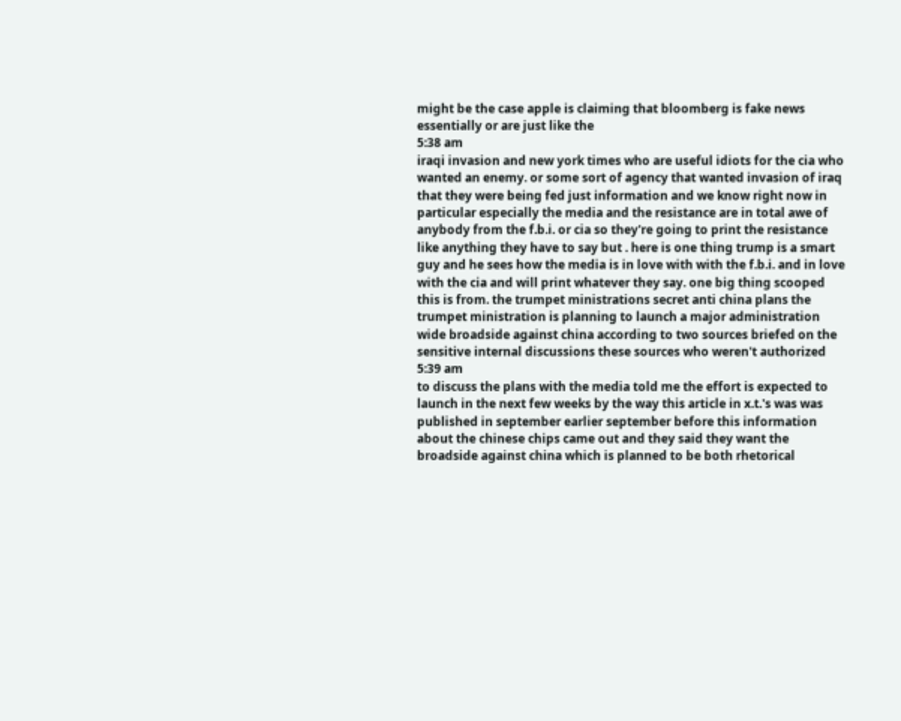might be the case apple is claiming that bloomberg is fake news essentially or are just like the
5:38 am
iraqi invasion and new york times who are useful idiots for the cia who wanted an enemy. or some sort of agency that wanted invasion of iraq that they were being fed just information and we know right now in particular especially the media and the resistance are in total awe of anybody from the f.b.i. or cia so they're going to print the resistance like anything they have to say but . here is one thing trump is a smart guy and he sees how the media is in love with with the f.b.i. and in love with the cia and will print whatever they say. one big thing scooped this is from. the trumpet ministrations secret anti china plans the trumpet ministration is planning to launch a major administration wide broadside against china according to two sources briefed on the sensitive internal discussions these sources who weren't authorized
5:39 am
to discuss the plans with the media told me the effort is expected to launch in the next few weeks by the way this article in x.t.'s was was published in september earlier september before this information about the chinese chips came out and they said they want the broadside against china which is planned to be both rhetorical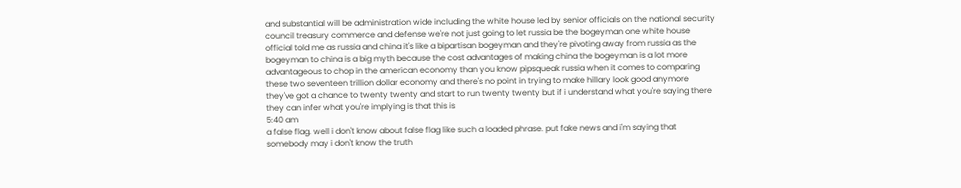and substantial will be administration wide including the white house led by senior officials on the national security council treasury commerce and defense we're not just going to let russia be the bogeyman one white house official told me as russia and china it's like a bipartisan bogeyman and they're pivoting away from russia as the bogeyman to china is a big myth because the cost advantages of making china the bogeyman is a lot more advantageous to chop in the american economy than you know pipsqueak russia when it comes to comparing these two seventeen trillion dollar economy and there's no point in trying to make hillary look good anymore they've got a chance to twenty twenty and start to run twenty twenty but if i understand what you're saying there they can infer what you're implying is that this is
5:40 am
a false flag. well i don't know about false flag like such a loaded phrase. put fake news and i'm saying that somebody may i don't know the truth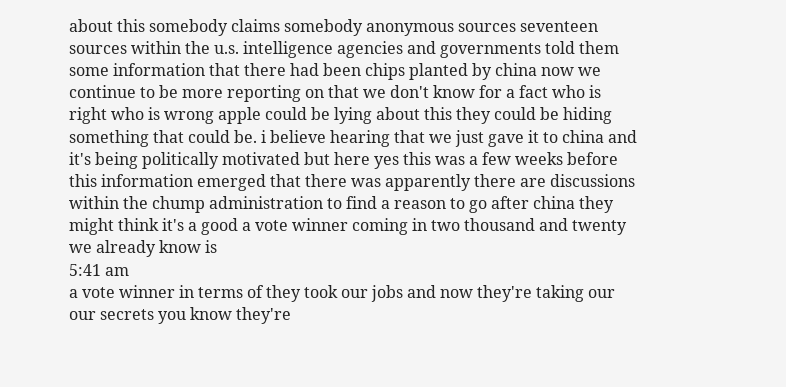about this somebody claims somebody anonymous sources seventeen sources within the u.s. intelligence agencies and governments told them some information that there had been chips planted by china now we continue to be more reporting on that we don't know for a fact who is right who is wrong apple could be lying about this they could be hiding something that could be. i believe hearing that we just gave it to china and it's being politically motivated but here yes this was a few weeks before this information emerged that there was apparently there are discussions within the chump administration to find a reason to go after china they might think it's a good a vote winner coming in two thousand and twenty we already know is
5:41 am
a vote winner in terms of they took our jobs and now they're taking our our secrets you know they're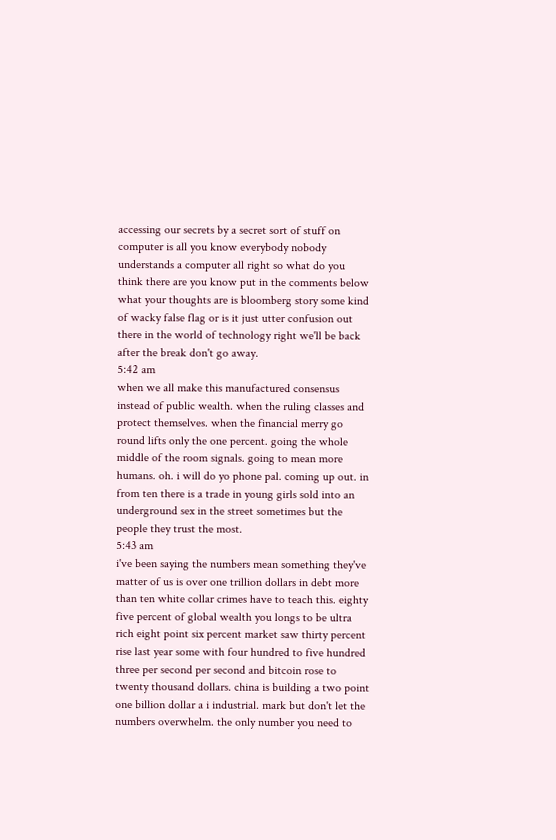accessing our secrets by a secret sort of stuff on computer is all you know everybody nobody understands a computer all right so what do you think there are you know put in the comments below what your thoughts are is bloomberg story some kind of wacky false flag or is it just utter confusion out there in the world of technology right we'll be back after the break don't go away.
5:42 am
when we all make this manufactured consensus instead of public wealth. when the ruling classes and protect themselves. when the financial merry go round lifts only the one percent. going the whole middle of the room signals. going to mean more humans. oh. i will do yo phone pal. coming up out. in from ten there is a trade in young girls sold into an underground sex in the street sometimes but the people they trust the most.
5:43 am
i've been saying the numbers mean something they've matter of us is over one trillion dollars in debt more than ten white collar crimes have to teach this. eighty five percent of global wealth you longs to be ultra rich eight point six percent market saw thirty percent rise last year some with four hundred to five hundred three per second per second and bitcoin rose to twenty thousand dollars. china is building a two point one billion dollar a i industrial. mark but don't let the numbers overwhelm. the only number you need to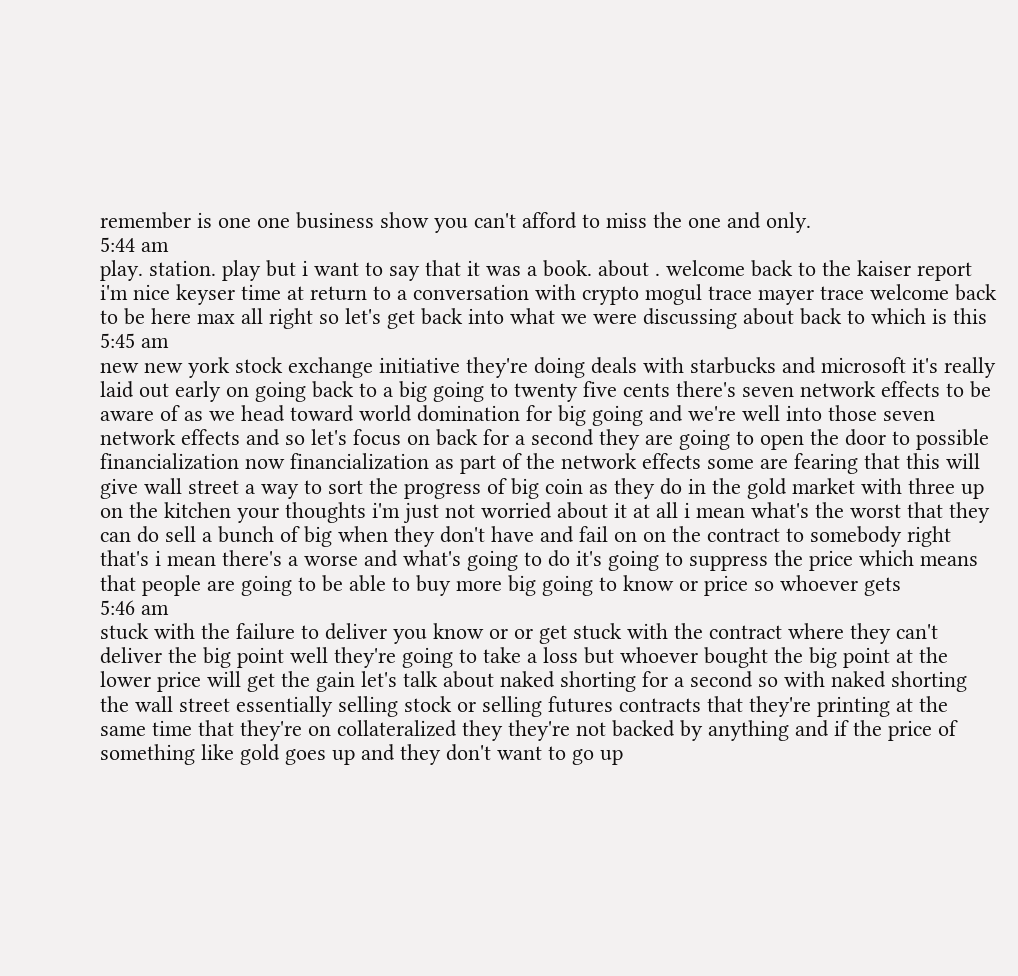remember is one one business show you can't afford to miss the one and only.
5:44 am
play. station. play but i want to say that it was a book. about . welcome back to the kaiser report i'm nice keyser time at return to a conversation with crypto mogul trace mayer trace welcome back to be here max all right so let's get back into what we were discussing about back to which is this
5:45 am
new new york stock exchange initiative they're doing deals with starbucks and microsoft it's really laid out early on going back to a big going to twenty five cents there's seven network effects to be aware of as we head toward world domination for big going and we're well into those seven network effects and so let's focus on back for a second they are going to open the door to possible financialization now financialization as part of the network effects some are fearing that this will give wall street a way to sort the progress of big coin as they do in the gold market with three up on the kitchen your thoughts i'm just not worried about it at all i mean what's the worst that they can do sell a bunch of big when they don't have and fail on on the contract to somebody right that's i mean there's a worse and what's going to do it's going to suppress the price which means that people are going to be able to buy more big going to know or price so whoever gets
5:46 am
stuck with the failure to deliver you know or or get stuck with the contract where they can't deliver the big point well they're going to take a loss but whoever bought the big point at the lower price will get the gain let's talk about naked shorting for a second so with naked shorting the wall street essentially selling stock or selling futures contracts that they're printing at the same time that they're on collateralized they they're not backed by anything and if the price of something like gold goes up and they don't want to go up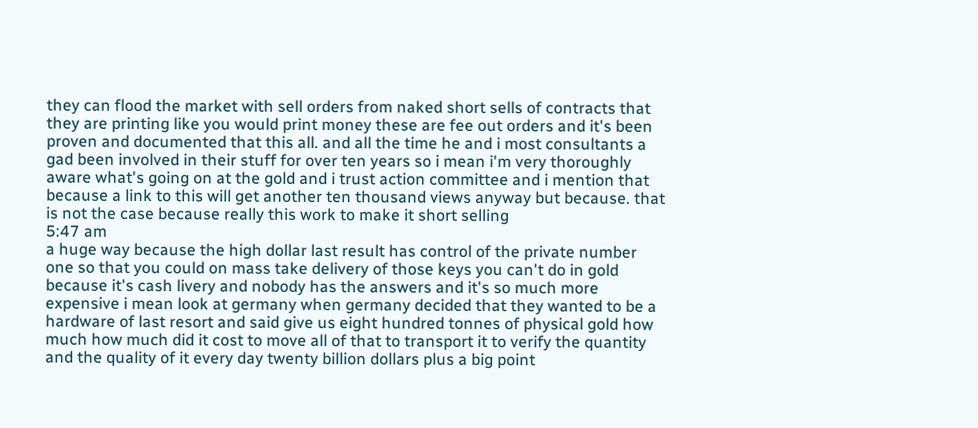they can flood the market with sell orders from naked short sells of contracts that they are printing like you would print money these are fee out orders and it's been proven and documented that this all. and all the time he and i most consultants a gad been involved in their stuff for over ten years so i mean i'm very thoroughly aware what's going on at the gold and i trust action committee and i mention that because a link to this will get another ten thousand views anyway but because. that is not the case because really this work to make it short selling
5:47 am
a huge way because the high dollar last result has control of the private number one so that you could on mass take delivery of those keys you can't do in gold because it's cash livery and nobody has the answers and it's so much more expensive i mean look at germany when germany decided that they wanted to be a hardware of last resort and said give us eight hundred tonnes of physical gold how much how much did it cost to move all of that to transport it to verify the quantity and the quality of it every day twenty billion dollars plus a big point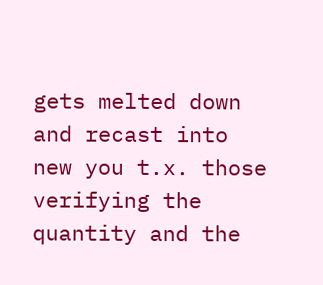gets melted down and recast into new you t.x. those verifying the quantity and the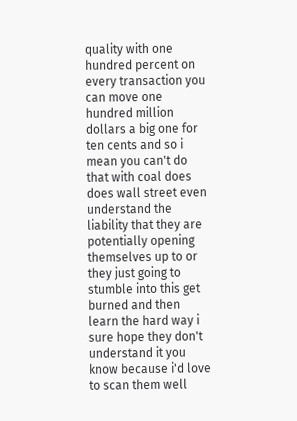quality with one hundred percent on every transaction you can move one hundred million dollars a big one for ten cents and so i mean you can't do that with coal does does wall street even understand the liability that they are potentially opening themselves up to or they just going to stumble into this get burned and then learn the hard way i sure hope they don't understand it you know because i'd love to scan them well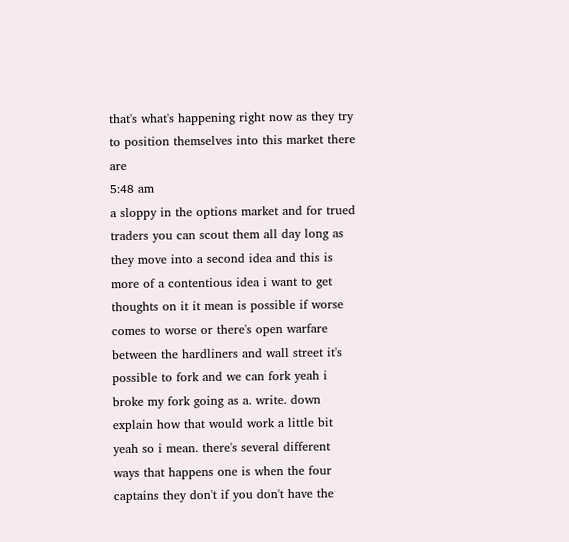that's what's happening right now as they try to position themselves into this market there are
5:48 am
a sloppy in the options market and for trued traders you can scout them all day long as they move into a second idea and this is more of a contentious idea i want to get thoughts on it it mean is possible if worse comes to worse or there's open warfare between the hardliners and wall street it's possible to fork and we can fork yeah i broke my fork going as a. write. down explain how that would work a little bit yeah so i mean. there's several different ways that happens one is when the four captains they don't if you don't have the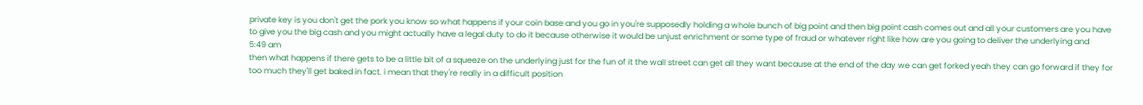private key is you don't get the pork you know so what happens if your coin base and you go in you're supposedly holding a whole bunch of big point and then big point cash comes out and all your customers are you have to give you the big cash and you might actually have a legal duty to do it because otherwise it would be unjust enrichment or some type of fraud or whatever right like how are you going to deliver the underlying and
5:49 am
then what happens if there gets to be a little bit of a squeeze on the underlying just for the fun of it the wall street can get all they want because at the end of the day we can get forked yeah they can go forward if they for too much they'll get baked in fact. i mean that they're really in a difficult position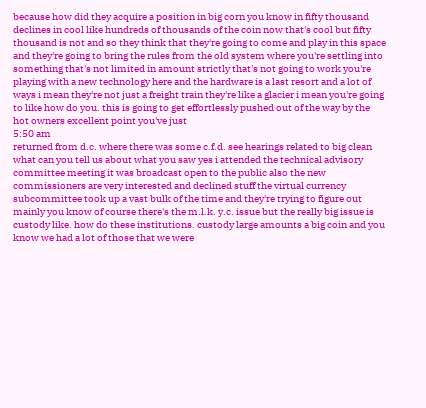because how did they acquire a position in big corn you know in fifty thousand declines in cool like hundreds of thousands of the coin now that's cool but fifty thousand is not and so they think that they're going to come and play in this space and they're going to bring the rules from the old system where you're settling into something that's not limited in amount strictly that's not going to work you're playing with a new technology here and the hardware is a last resort and a lot of ways i mean they're not just a freight train they're like a glacier i mean you're going to like how do you. this is going to get effortlessly pushed out of the way by the hot owners excellent point you've just
5:50 am
returned from d.c. where there was some c.f.d. see hearings related to big clean what can you tell us about what you saw yes i attended the technical advisory committee meeting it was broadcast open to the public also the new commissioners are very interested and declined stuff the virtual currency subcommittee took up a vast bulk of the time and they're trying to figure out mainly you know of course there's the m.l.k. y.c. issue but the really big issue is custody like. how do these institutions. custody large amounts a big coin and you know we had a lot of those that we were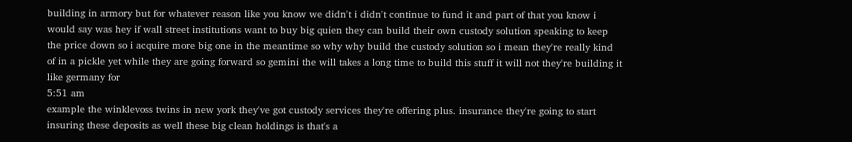building in armory but for whatever reason like you know we didn't i didn't continue to fund it and part of that you know i would say was hey if wall street institutions want to buy big quien they can build their own custody solution speaking to keep the price down so i acquire more big one in the meantime so why why build the custody solution so i mean they're really kind of in a pickle yet while they are going forward so gemini the will takes a long time to build this stuff it will not they're building it like germany for
5:51 am
example the winklevoss twins in new york they've got custody services they're offering plus. insurance they're going to start insuring these deposits as well these big clean holdings is that's a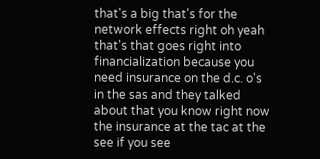that's a big that's for the network effects right oh yeah that's that goes right into financialization because you need insurance on the d.c. o's in the sas and they talked about that you know right now the insurance at the tac at the see if you see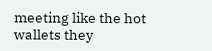meeting like the hot wallets they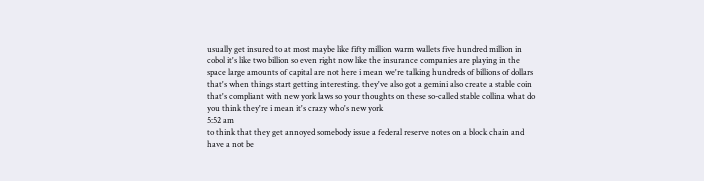usually get insured to at most maybe like fifty million warm wallets five hundred million in cobol it's like two billion so even right now like the insurance companies are playing in the space large amounts of capital are not here i mean we're talking hundreds of billions of dollars that's when things start getting interesting. they've also got a gemini also create a stable coin that's compliant with new york laws so your thoughts on these so-called stable collina what do you think they're i mean it's crazy who's new york
5:52 am
to think that they get annoyed somebody issue a federal reserve notes on a block chain and have a not be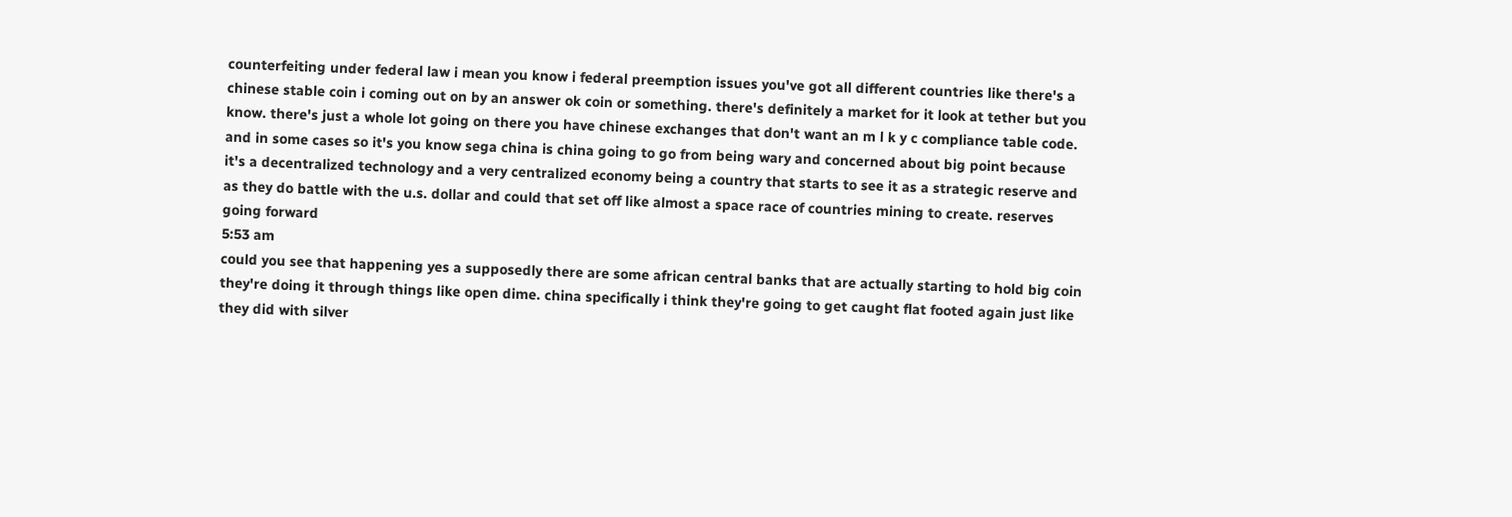counterfeiting under federal law i mean you know i federal preemption issues you've got all different countries like there's a chinese stable coin i coming out on by an answer ok coin or something. there's definitely a market for it look at tether but you know. there's just a whole lot going on there you have chinese exchanges that don't want an m l k y c compliance table code. and in some cases so it's you know sega china is china going to go from being wary and concerned about big point because it's a decentralized technology and a very centralized economy being a country that starts to see it as a strategic reserve and as they do battle with the u.s. dollar and could that set off like almost a space race of countries mining to create. reserves going forward
5:53 am
could you see that happening yes a supposedly there are some african central banks that are actually starting to hold big coin they're doing it through things like open dime. china specifically i think they're going to get caught flat footed again just like they did with silver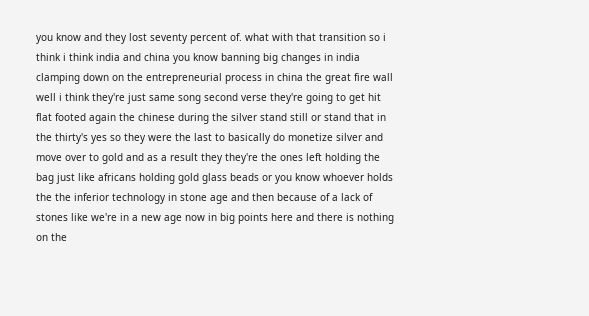you know and they lost seventy percent of. what with that transition so i think i think india and china you know banning big changes in india clamping down on the entrepreneurial process in china the great fire wall well i think they're just same song second verse they're going to get hit flat footed again the chinese during the silver stand still or stand that in the thirty's yes so they were the last to basically do monetize silver and move over to gold and as a result they they're the ones left holding the bag just like africans holding gold glass beads or you know whoever holds the the inferior technology in stone age and then because of a lack of stones like we're in a new age now in big points here and there is nothing on the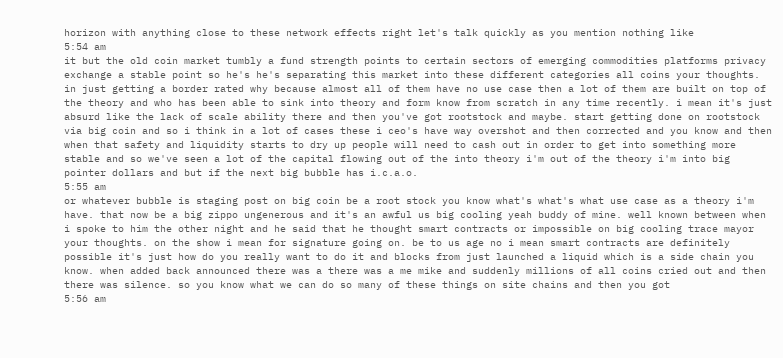horizon with anything close to these network effects right let's talk quickly as you mention nothing like
5:54 am
it but the old coin market tumbly a fund strength points to certain sectors of emerging commodities platforms privacy exchange a stable point so he's he's separating this market into these different categories all coins your thoughts. in just getting a border rated why because almost all of them have no use case then a lot of them are built on top of the theory and who has been able to sink into theory and form know from scratch in any time recently. i mean it's just absurd like the lack of scale ability there and then you've got rootstock and maybe. start getting done on rootstock via big coin and so i think in a lot of cases these i ceo's have way overshot and then corrected and you know and then when that safety and liquidity starts to dry up people will need to cash out in order to get into something more stable and so we've seen a lot of the capital flowing out of the into theory i'm out of the theory i'm into big pointer dollars and but if the next big bubble has i.c.a.o.
5:55 am
or whatever bubble is staging post on big coin be a root stock you know what's what's what use case as a theory i'm have. that now be a big zippo ungenerous and it's an awful us big cooling yeah buddy of mine. well known between when i spoke to him the other night and he said that he thought smart contracts or impossible on big cooling trace mayor your thoughts. on the show i mean for signature going on. be to us age no i mean smart contracts are definitely possible it's just how do you really want to do it and blocks from just launched a liquid which is a side chain you know. when added back announced there was a there was a me mike and suddenly millions of all coins cried out and then there was silence. so you know what we can do so many of these things on site chains and then you got
5:56 am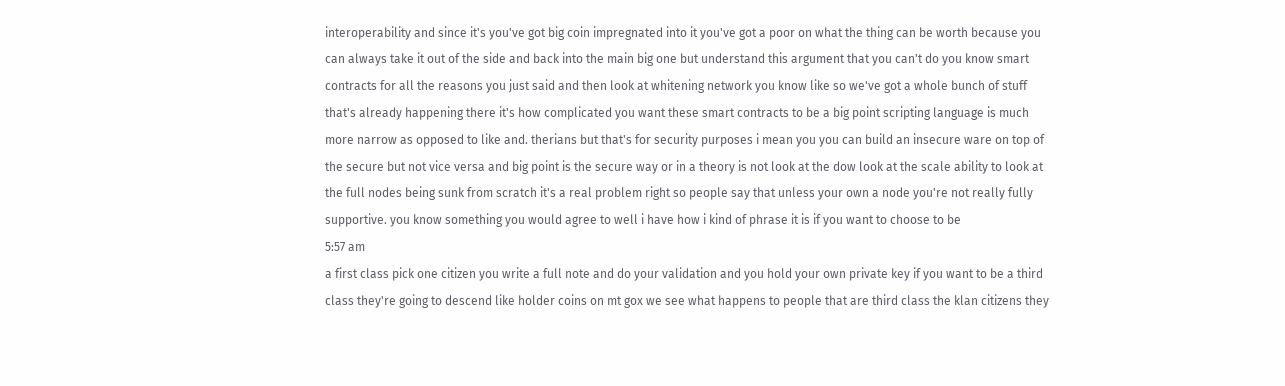interoperability and since it's you've got big coin impregnated into it you've got a poor on what the thing can be worth because you can always take it out of the side and back into the main big one but understand this argument that you can't do you know smart contracts for all the reasons you just said and then look at whitening network you know like so we've got a whole bunch of stuff that's already happening there it's how complicated you want these smart contracts to be a big point scripting language is much more narrow as opposed to like and. therians but that's for security purposes i mean you you can build an insecure ware on top of the secure but not vice versa and big point is the secure way or in a theory is not look at the dow look at the scale ability to look at the full nodes being sunk from scratch it's a real problem right so people say that unless your own a node you're not really fully supportive. you know something you would agree to well i have how i kind of phrase it is if you want to choose to be
5:57 am
a first class pick one citizen you write a full note and do your validation and you hold your own private key if you want to be a third class they're going to descend like holder coins on mt gox we see what happens to people that are third class the klan citizens they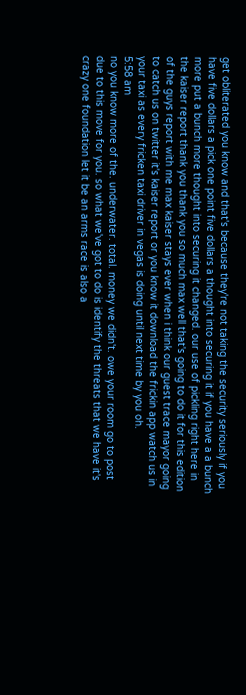get obliterated you know and that's because they're not taking the security seriously if you have five dollars a pick one point five dollars a thought into securing it if you have a a bunch more put a bunch more thought into securing it changed. our use of pickling right here in the kaiser report thank you thank you so much max well that's going to do it for this edition of the guys report with me max kaiser stays ever when i think our guest trace mayor going to catch us on twitter it's kaiser report or you know it download the frickin app watch us in your taxi as every fricken taxi driver in vegas is doing until next time by you oh.
5:58 am
no you know more of the. underwater. total. money we didn't. owe your room go to post due to this move for you. so what we've got to do is identify the threats that we have it's crazy one foundation let it be an arms race is also a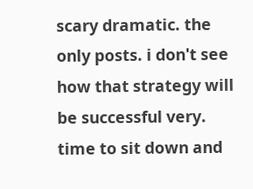scary dramatic. the only posts. i don't see how that strategy will be successful very. time to sit down and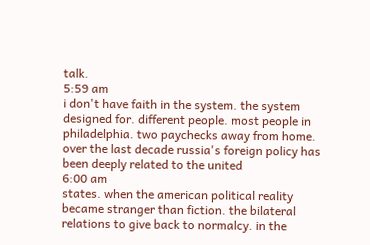talk.
5:59 am
i don't have faith in the system. the system designed for. different people. most people in philadelphia. two paychecks away from home. over the last decade russia's foreign policy has been deeply related to the united
6:00 am
states. when the american political reality became stranger than fiction. the bilateral relations to give back to normalcy. in the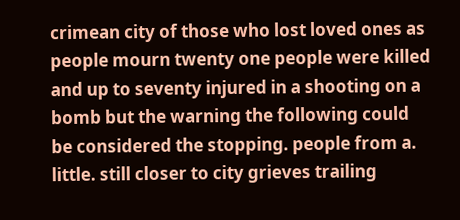crimean city of those who lost loved ones as people mourn twenty one people were killed and up to seventy injured in a shooting on a bomb but the warning the following could be considered the stopping. people from a. little. still closer to city grieves trailing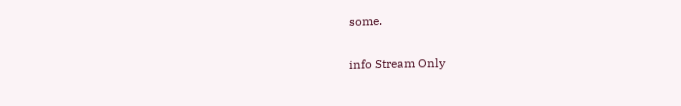some.


info Stream Only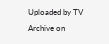Uploaded by TV Archive on